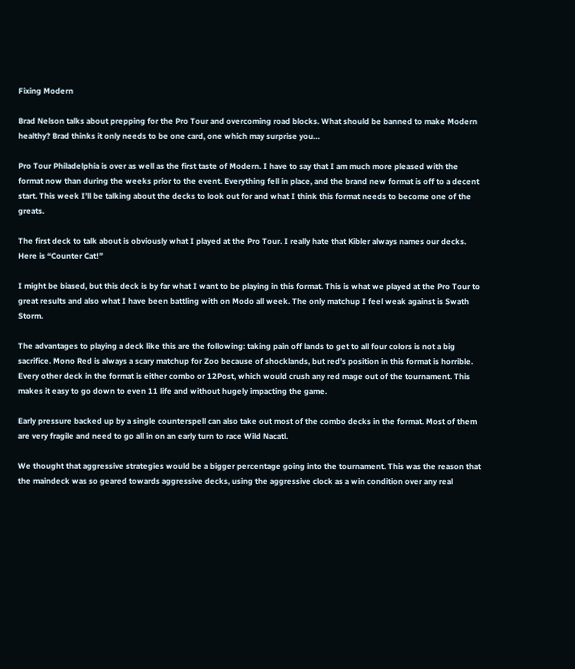Fixing Modern

Brad Nelson talks about prepping for the Pro Tour and overcoming road blocks. What should be banned to make Modern healthy? Brad thinks it only needs to be one card, one which may surprise you…

Pro Tour Philadelphia is over as well as the first taste of Modern. I have to say that I am much more pleased with the format now than during the weeks prior to the event. Everything fell in place, and the brand new format is off to a decent start. This week I’ll be talking about the decks to look out for and what I think this format needs to become one of the greats.

The first deck to talk about is obviously what I played at the Pro Tour. I really hate that Kibler always names our decks. Here is “Counter Cat!”

I might be biased, but this deck is by far what I want to be playing in this format. This is what we played at the Pro Tour to great results and also what I have been battling with on Modo all week. The only matchup I feel weak against is Swath Storm.

The advantages to playing a deck like this are the following: taking pain off lands to get to all four colors is not a big sacrifice. Mono Red is always a scary matchup for Zoo because of shocklands, but red’s position in this format is horrible. Every other deck in the format is either combo or 12Post, which would crush any red mage out of the tournament. This makes it easy to go down to even 11 life and without hugely impacting the game.

Early pressure backed up by a single counterspell can also take out most of the combo decks in the format. Most of them are very fragile and need to go all in on an early turn to race Wild Nacatl.

We thought that aggressive strategies would be a bigger percentage going into the tournament. This was the reason that the maindeck was so geared towards aggressive decks, using the aggressive clock as a win condition over any real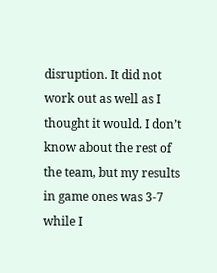disruption. It did not work out as well as I thought it would. I don’t know about the rest of the team, but my results in game ones was 3-7 while I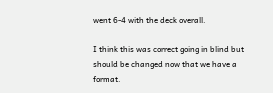went 6-4 with the deck overall.

I think this was correct going in blind but should be changed now that we have a format.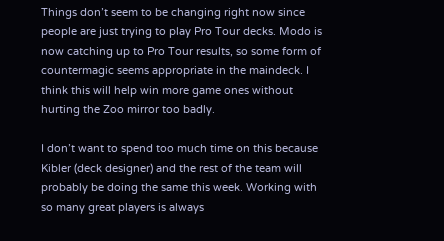Things don’t seem to be changing right now since people are just trying to play Pro Tour decks. Modo is now catching up to Pro Tour results, so some form of countermagic seems appropriate in the maindeck. I think this will help win more game ones without hurting the Zoo mirror too badly.

I don’t want to spend too much time on this because Kibler (deck designer) and the rest of the team will probably be doing the same this week. Working with so many great players is always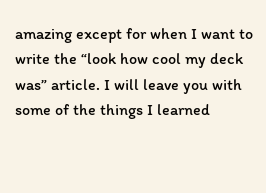amazing except for when I want to write the “look how cool my deck was” article. I will leave you with some of the things I learned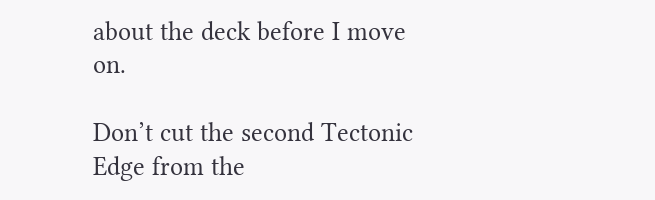about the deck before I move on.

Don’t cut the second Tectonic Edge from the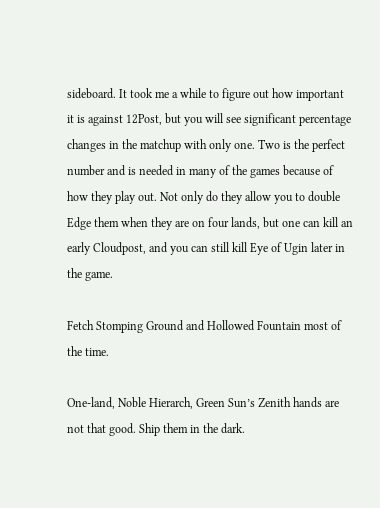sideboard. It took me a while to figure out how important it is against 12Post, but you will see significant percentage changes in the matchup with only one. Two is the perfect number and is needed in many of the games because of how they play out. Not only do they allow you to double Edge them when they are on four lands, but one can kill an early Cloudpost, and you can still kill Eye of Ugin later in the game.

Fetch Stomping Ground and Hollowed Fountain most of the time.

One-land, Noble Hierarch, Green Sun’s Zenith hands are not that good. Ship them in the dark.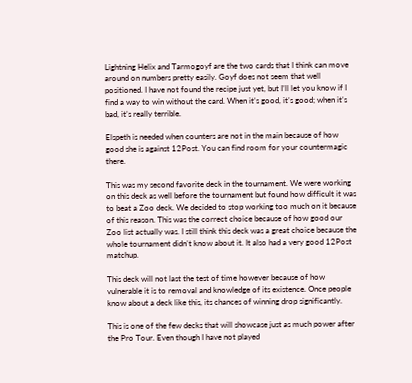Lightning Helix and Tarmogoyf are the two cards that I think can move around on numbers pretty easily. Goyf does not seem that well positioned. I have not found the recipe just yet, but I’ll let you know if I find a way to win without the card. When it’s good, it’s good; when it’s bad, it’s really terrible.

Elspeth is needed when counters are not in the main because of how good she is against 12Post. You can find room for your countermagic there.

This was my second favorite deck in the tournament. We were working on this deck as well before the tournament but found how difficult it was to beat a Zoo deck. We decided to stop working too much on it because of this reason. This was the correct choice because of how good our Zoo list actually was. I still think this deck was a great choice because the whole tournament didn’t know about it. It also had a very good 12Post matchup.

This deck will not last the test of time however because of how vulnerable it is to removal and knowledge of its existence. Once people know about a deck like this, its chances of winning drop significantly.

This is one of the few decks that will showcase just as much power after the Pro Tour. Even though I have not played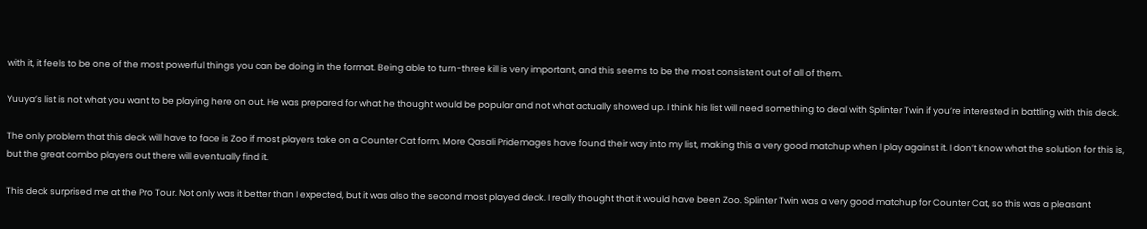with it, it feels to be one of the most powerful things you can be doing in the format. Being able to turn-three kill is very important, and this seems to be the most consistent out of all of them.

Yuuya’s list is not what you want to be playing here on out. He was prepared for what he thought would be popular and not what actually showed up. I think his list will need something to deal with Splinter Twin if you’re interested in battling with this deck.

The only problem that this deck will have to face is Zoo if most players take on a Counter Cat form. More Qasali Pridemages have found their way into my list, making this a very good matchup when I play against it. I don’t know what the solution for this is, but the great combo players out there will eventually find it.

This deck surprised me at the Pro Tour. Not only was it better than I expected, but it was also the second most played deck. I really thought that it would have been Zoo. Splinter Twin was a very good matchup for Counter Cat, so this was a pleasant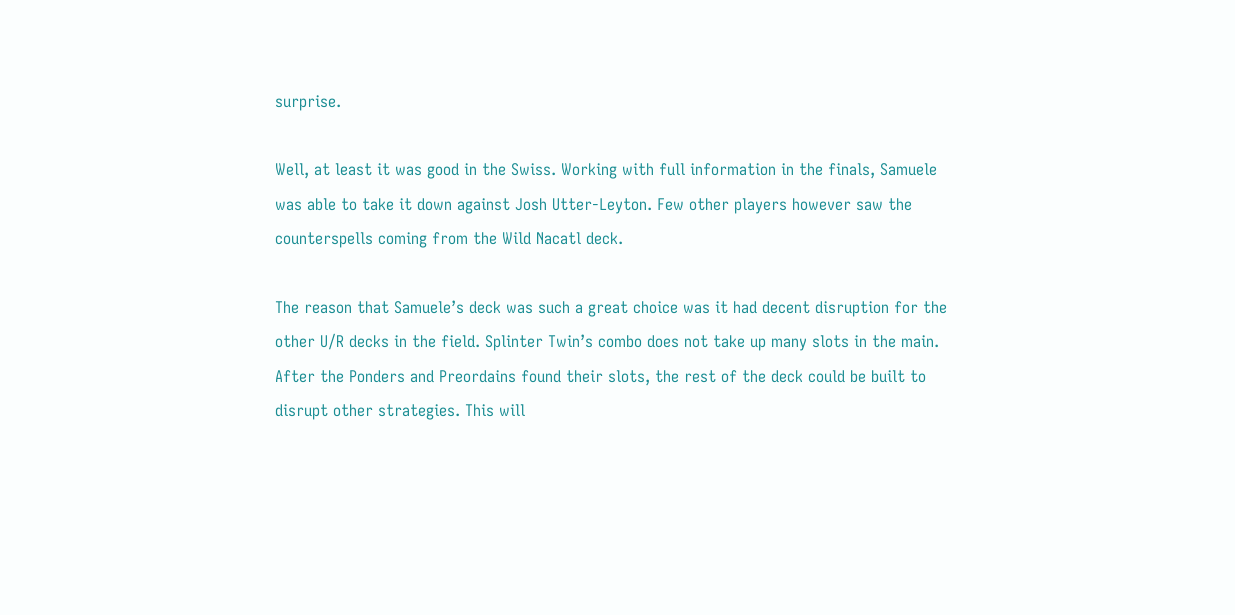surprise.

Well, at least it was good in the Swiss. Working with full information in the finals, Samuele was able to take it down against Josh Utter-Leyton. Few other players however saw the counterspells coming from the Wild Nacatl deck.

The reason that Samuele’s deck was such a great choice was it had decent disruption for the other U/R decks in the field. Splinter Twin’s combo does not take up many slots in the main. After the Ponders and Preordains found their slots, the rest of the deck could be built to disrupt other strategies. This will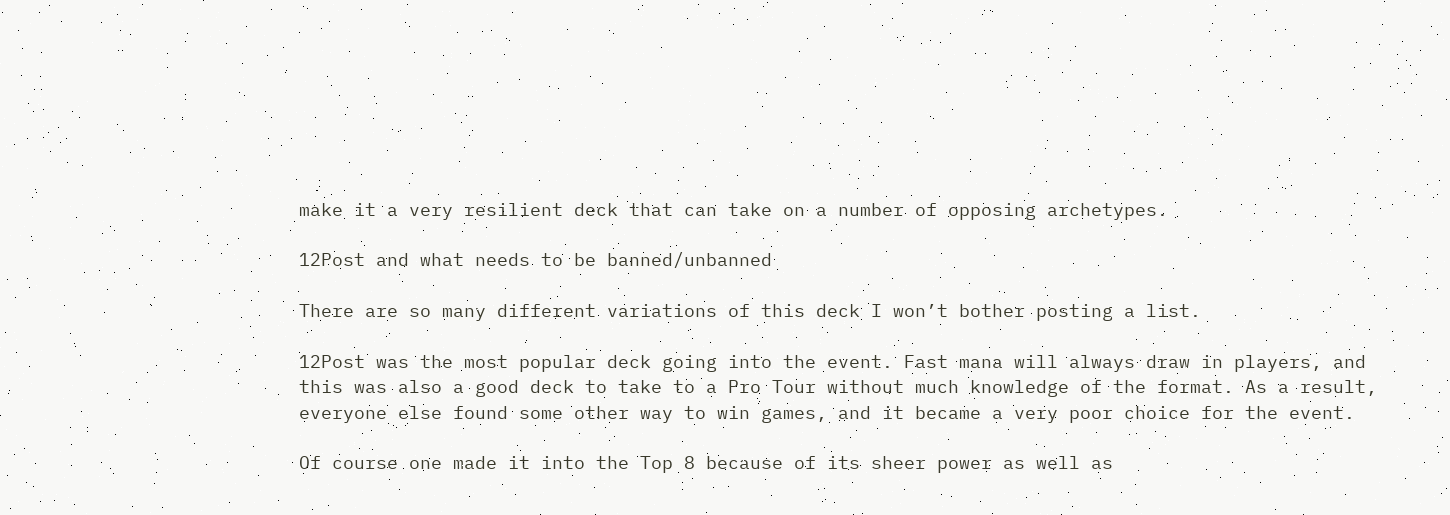make it a very resilient deck that can take on a number of opposing archetypes.

12Post and what needs to be banned/unbanned

There are so many different variations of this deck I won’t bother posting a list.

12Post was the most popular deck going into the event. Fast mana will always draw in players, and this was also a good deck to take to a Pro Tour without much knowledge of the format. As a result, everyone else found some other way to win games, and it became a very poor choice for the event.

Of course one made it into the Top 8 because of its sheer power as well as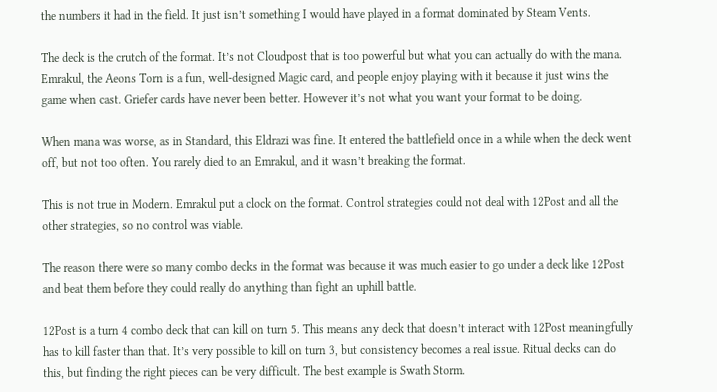the numbers it had in the field. It just isn’t something I would have played in a format dominated by Steam Vents.

The deck is the crutch of the format. It’s not Cloudpost that is too powerful but what you can actually do with the mana. Emrakul, the Aeons Torn is a fun, well-designed Magic card, and people enjoy playing with it because it just wins the game when cast. Griefer cards have never been better. However it’s not what you want your format to be doing.

When mana was worse, as in Standard, this Eldrazi was fine. It entered the battlefield once in a while when the deck went off, but not too often. You rarely died to an Emrakul, and it wasn’t breaking the format.

This is not true in Modern. Emrakul put a clock on the format. Control strategies could not deal with 12Post and all the other strategies, so no control was viable.

The reason there were so many combo decks in the format was because it was much easier to go under a deck like 12Post and beat them before they could really do anything than fight an uphill battle.

12Post is a turn 4 combo deck that can kill on turn 5. This means any deck that doesn’t interact with 12Post meaningfully has to kill faster than that. It’s very possible to kill on turn 3, but consistency becomes a real issue. Ritual decks can do this, but finding the right pieces can be very difficult. The best example is Swath Storm.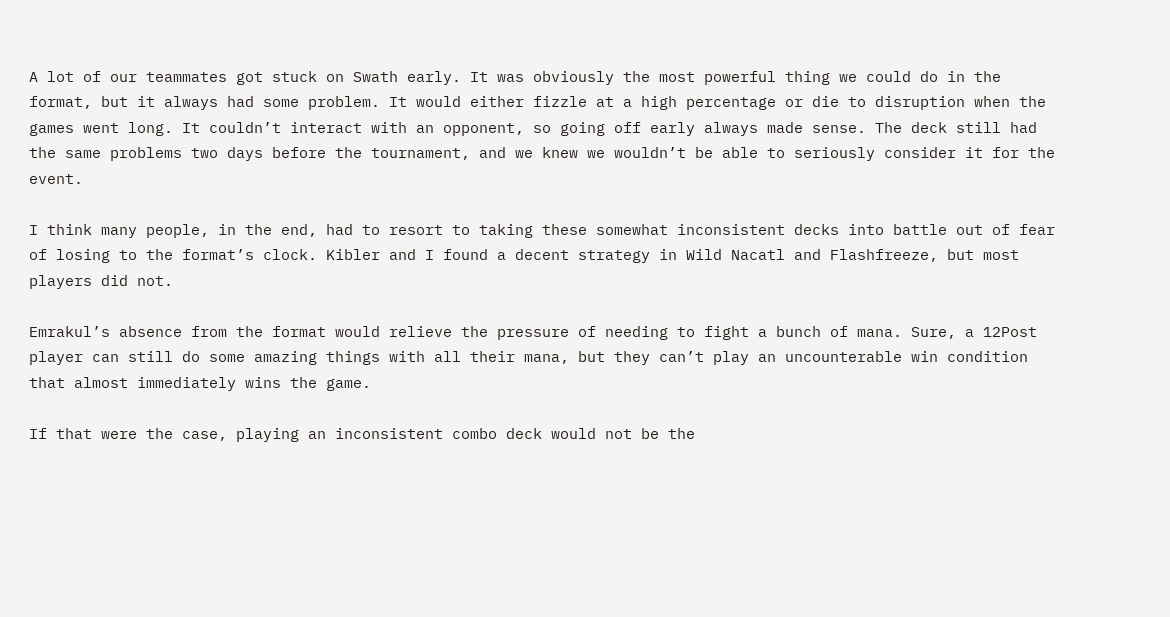A lot of our teammates got stuck on Swath early. It was obviously the most powerful thing we could do in the format, but it always had some problem. It would either fizzle at a high percentage or die to disruption when the games went long. It couldn’t interact with an opponent, so going off early always made sense. The deck still had the same problems two days before the tournament, and we knew we wouldn’t be able to seriously consider it for the event.

I think many people, in the end, had to resort to taking these somewhat inconsistent decks into battle out of fear of losing to the format’s clock. Kibler and I found a decent strategy in Wild Nacatl and Flashfreeze, but most players did not.

Emrakul’s absence from the format would relieve the pressure of needing to fight a bunch of mana. Sure, a 12Post player can still do some amazing things with all their mana, but they can’t play an uncounterable win condition that almost immediately wins the game.

If that were the case, playing an inconsistent combo deck would not be the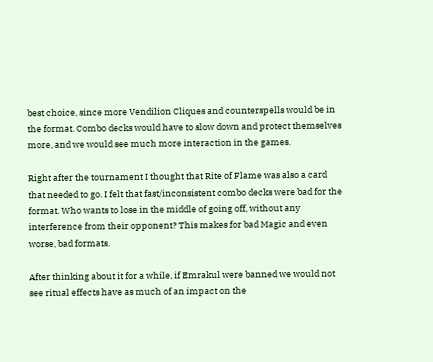best choice, since more Vendilion Cliques and counterspells would be in the format. Combo decks would have to slow down and protect themselves more, and we would see much more interaction in the games.

Right after the tournament I thought that Rite of Flame was also a card that needed to go. I felt that fast/inconsistent combo decks were bad for the format. Who wants to lose in the middle of going off, without any interference from their opponent? This makes for bad Magic and even worse, bad formats.

After thinking about it for a while, if Emrakul were banned we would not see ritual effects have as much of an impact on the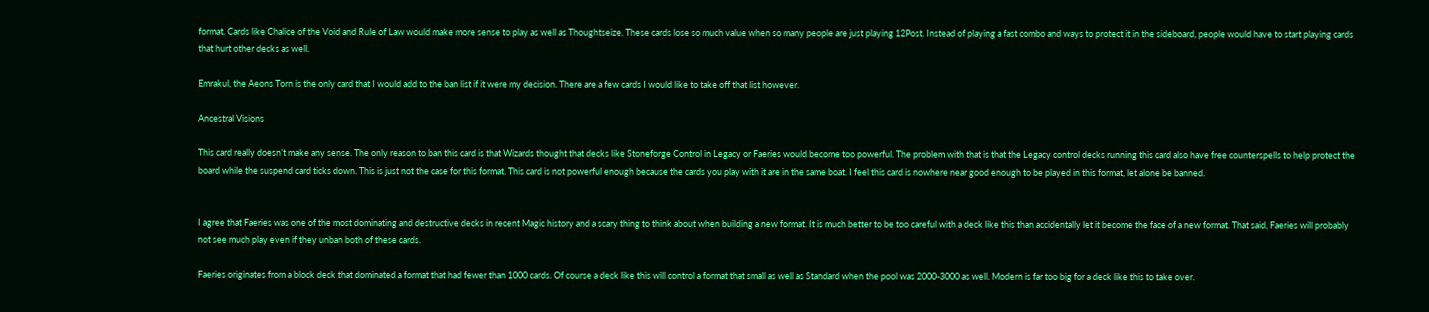format. Cards like Chalice of the Void and Rule of Law would make more sense to play as well as Thoughtseize. These cards lose so much value when so many people are just playing 12Post. Instead of playing a fast combo and ways to protect it in the sideboard, people would have to start playing cards that hurt other decks as well.

Emrakul, the Aeons Torn is the only card that I would add to the ban list if it were my decision. There are a few cards I would like to take off that list however.

Ancestral Visions

This card really doesn’t make any sense. The only reason to ban this card is that Wizards thought that decks like Stoneforge Control in Legacy or Faeries would become too powerful. The problem with that is that the Legacy control decks running this card also have free counterspells to help protect the board while the suspend card ticks down. This is just not the case for this format. This card is not powerful enough because the cards you play with it are in the same boat. I feel this card is nowhere near good enough to be played in this format, let alone be banned.


I agree that Faeries was one of the most dominating and destructive decks in recent Magic history and a scary thing to think about when building a new format. It is much better to be too careful with a deck like this than accidentally let it become the face of a new format. That said, Faeries will probably not see much play even if they unban both of these cards.

Faeries originates from a block deck that dominated a format that had fewer than 1000 cards. Of course a deck like this will control a format that small as well as Standard when the pool was 2000-3000 as well. Modern is far too big for a deck like this to take over.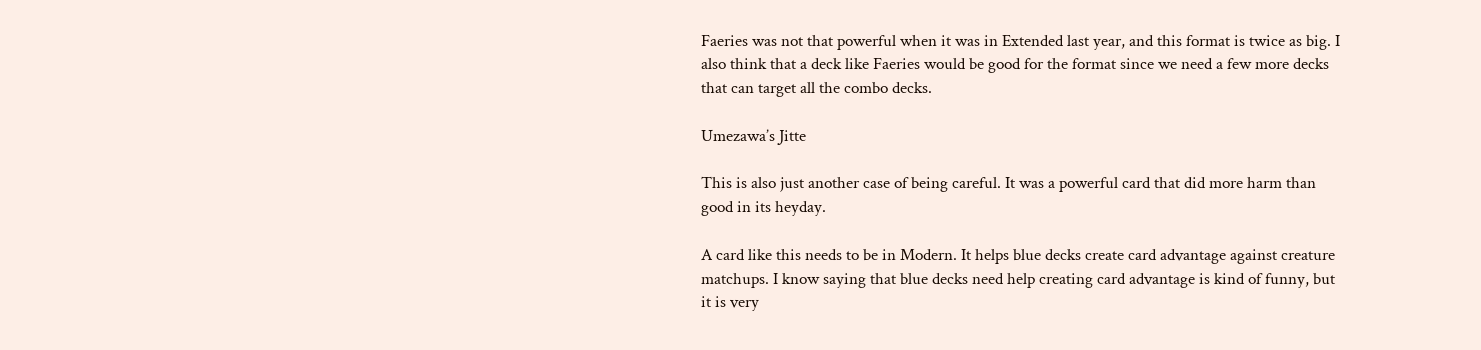Faeries was not that powerful when it was in Extended last year, and this format is twice as big. I also think that a deck like Faeries would be good for the format since we need a few more decks that can target all the combo decks.

Umezawa’s Jitte

This is also just another case of being careful. It was a powerful card that did more harm than good in its heyday.

A card like this needs to be in Modern. It helps blue decks create card advantage against creature matchups. I know saying that blue decks need help creating card advantage is kind of funny, but it is very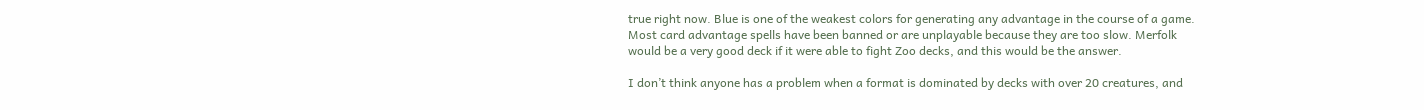true right now. Blue is one of the weakest colors for generating any advantage in the course of a game. Most card advantage spells have been banned or are unplayable because they are too slow. Merfolk would be a very good deck if it were able to fight Zoo decks, and this would be the answer.

I don’t think anyone has a problem when a format is dominated by decks with over 20 creatures, and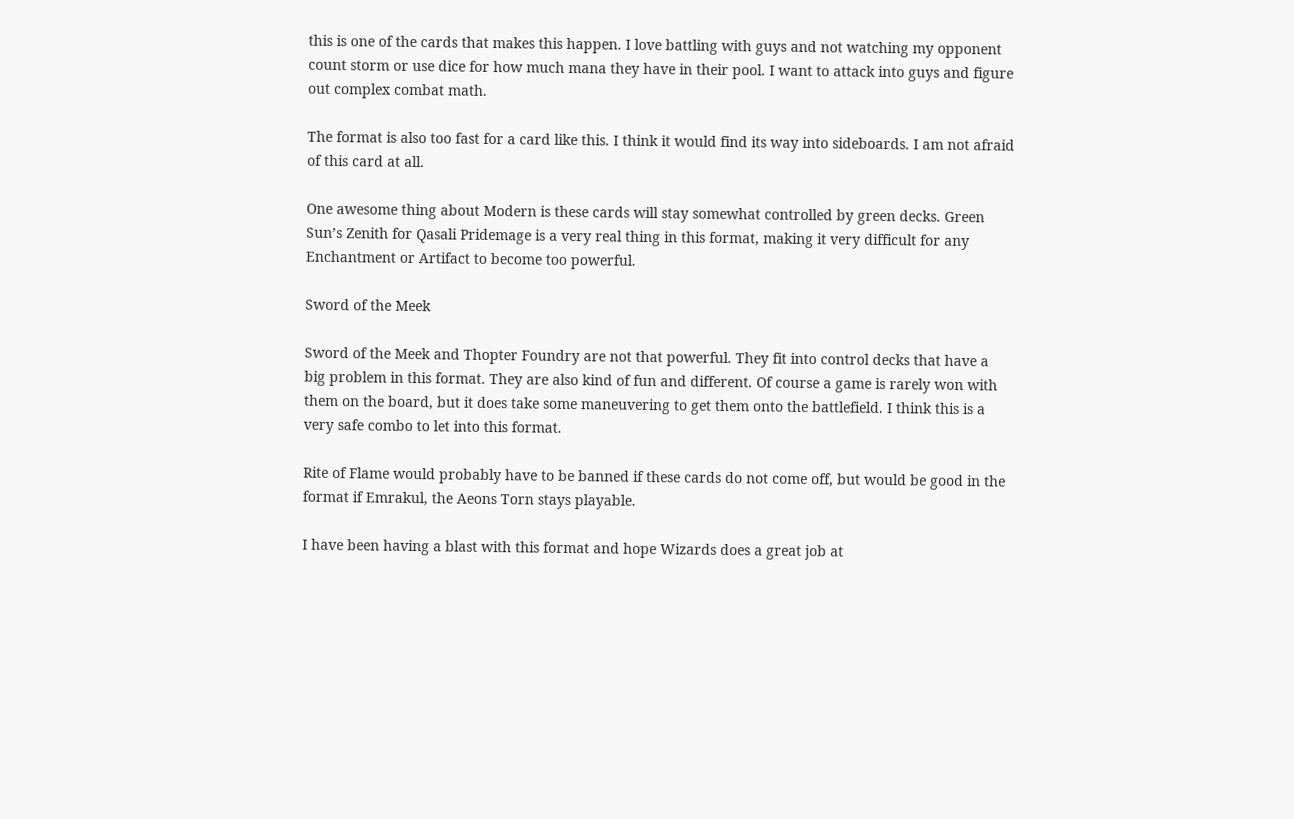this is one of the cards that makes this happen. I love battling with guys and not watching my opponent count storm or use dice for how much mana they have in their pool. I want to attack into guys and figure out complex combat math.

The format is also too fast for a card like this. I think it would find its way into sideboards. I am not afraid of this card at all.

One awesome thing about Modern is these cards will stay somewhat controlled by green decks. Green Sun’s Zenith for Qasali Pridemage is a very real thing in this format, making it very difficult for any Enchantment or Artifact to become too powerful.

Sword of the Meek

Sword of the Meek and Thopter Foundry are not that powerful. They fit into control decks that have a big problem in this format. They are also kind of fun and different. Of course a game is rarely won with them on the board, but it does take some maneuvering to get them onto the battlefield. I think this is a very safe combo to let into this format.

Rite of Flame would probably have to be banned if these cards do not come off, but would be good in the format if Emrakul, the Aeons Torn stays playable.

I have been having a blast with this format and hope Wizards does a great job at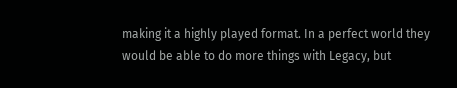making it a highly played format. In a perfect world they would be able to do more things with Legacy, but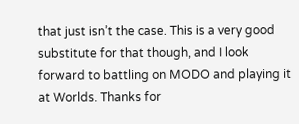that just isn’t the case. This is a very good substitute for that though, and I look forward to battling on MODO and playing it at Worlds. Thanks for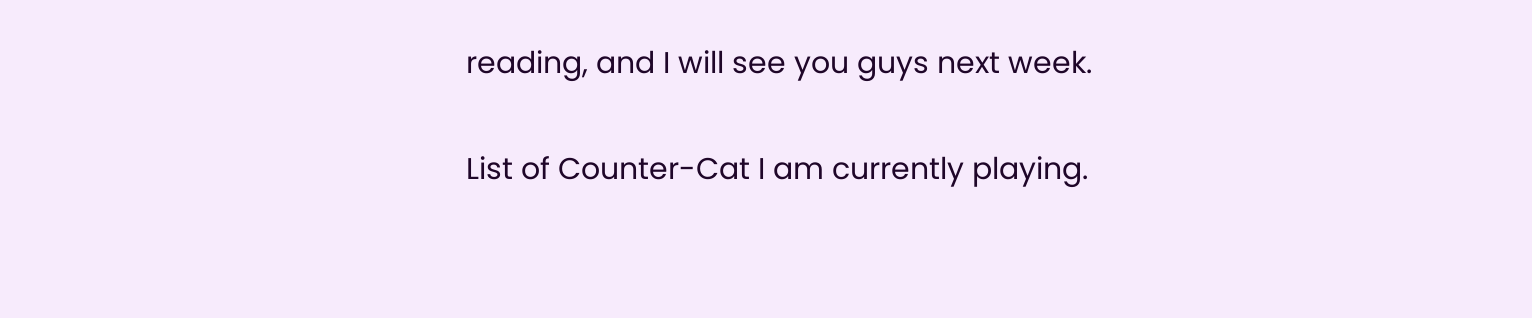reading, and I will see you guys next week.

List of Counter-Cat I am currently playing.